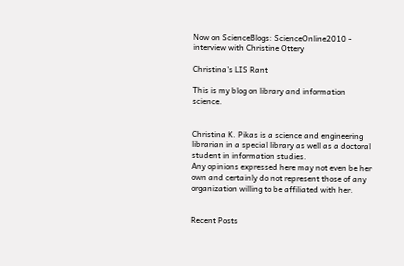Now on ScienceBlogs: ScienceOnline2010 - interview with Christine Ottery

Christina's LIS Rant

This is my blog on library and information science.


Christina K. Pikas is a science and engineering librarian in a special library as well as a doctoral student in information studies.
Any opinions expressed here may not even be her own and certainly do not represent those of any organization willing to be affiliated with her.


Recent Posts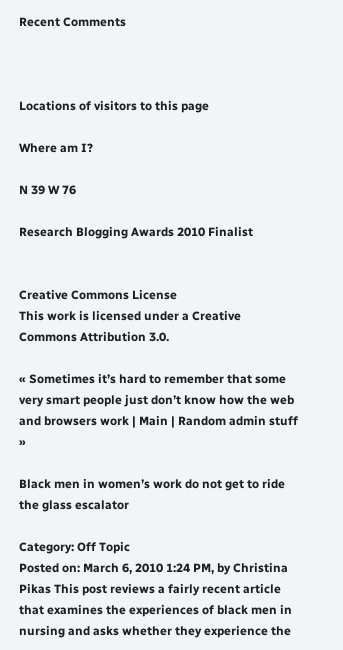Recent Comments



Locations of visitors to this page

Where am I?

N 39 W 76

Research Blogging Awards 2010 Finalist


Creative Commons License
This work is licensed under a Creative Commons Attribution 3.0.

« Sometimes it’s hard to remember that some very smart people just don’t know how the web and browsers work | Main | Random admin stuff »

Black men in women’s work do not get to ride the glass escalator

Category: Off Topic
Posted on: March 6, 2010 1:24 PM, by Christina Pikas This post reviews a fairly recent article that examines the experiences of black men in nursing and asks whether they experience the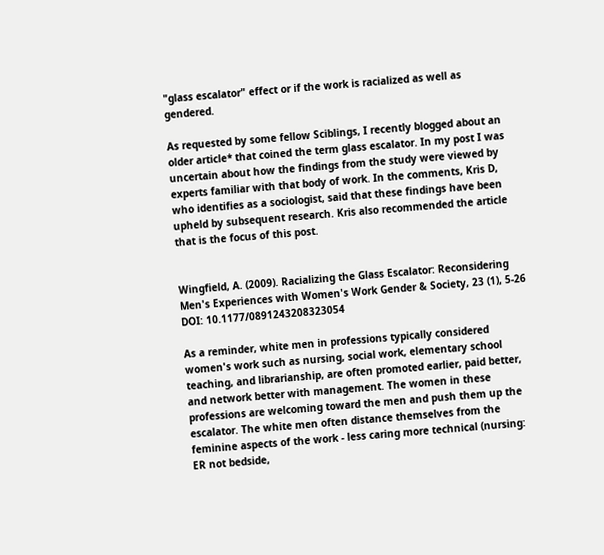"glass escalator" effect or if the work is racialized as well as gendered.

As requested by some fellow Sciblings, I recently blogged about an older article* that coined the term glass escalator. In my post I was uncertain about how the findings from the study were viewed by experts familiar with that body of work. In the comments, Kris D, who identifies as a sociologist, said that these findings have been upheld by subsequent research. Kris also recommended the article that is the focus of this post.


Wingfield, A. (2009). Racializing the Glass Escalator: Reconsidering Men's Experiences with Women's Work Gender & Society, 23 (1), 5-26 DOI: 10.1177/0891243208323054

As a reminder, white men in professions typically considered women's work such as nursing, social work, elementary school teaching, and librarianship, are often promoted earlier, paid better, and network better with management. The women in these professions are welcoming toward the men and push them up the escalator. The white men often distance themselves from the feminine aspects of the work - less caring more technical (nursing: ER not bedside,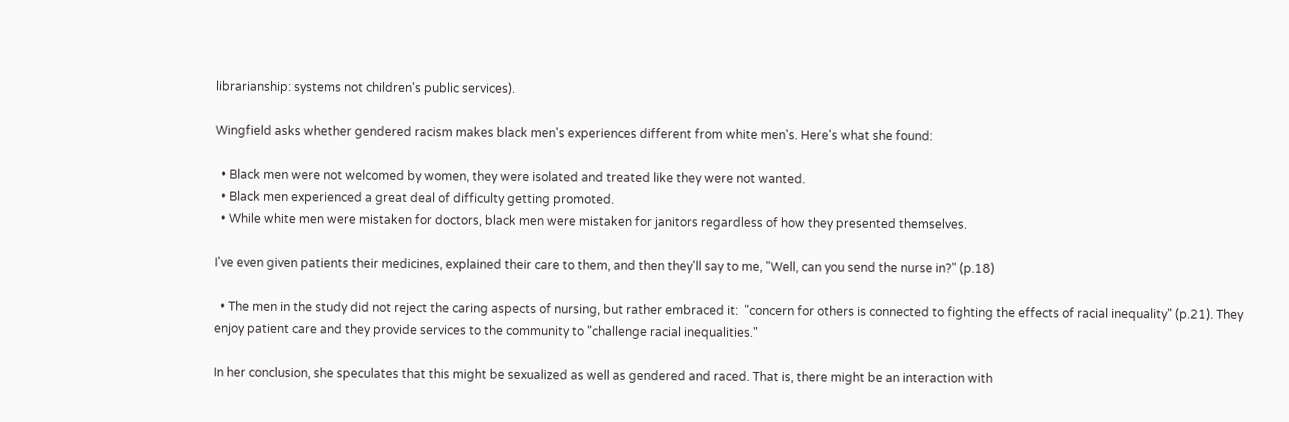librarianship: systems not children's public services).

Wingfield asks whether gendered racism makes black men's experiences different from white men's. Here's what she found:

  • Black men were not welcomed by women, they were isolated and treated like they were not wanted.
  • Black men experienced a great deal of difficulty getting promoted.
  • While white men were mistaken for doctors, black men were mistaken for janitors regardless of how they presented themselves.

I've even given patients their medicines, explained their care to them, and then they'll say to me, "Well, can you send the nurse in?" (p.18)

  • The men in the study did not reject the caring aspects of nursing, but rather embraced it:  "concern for others is connected to fighting the effects of racial inequality" (p.21). They enjoy patient care and they provide services to the community to "challenge racial inequalities."

In her conclusion, she speculates that this might be sexualized as well as gendered and raced. That is, there might be an interaction with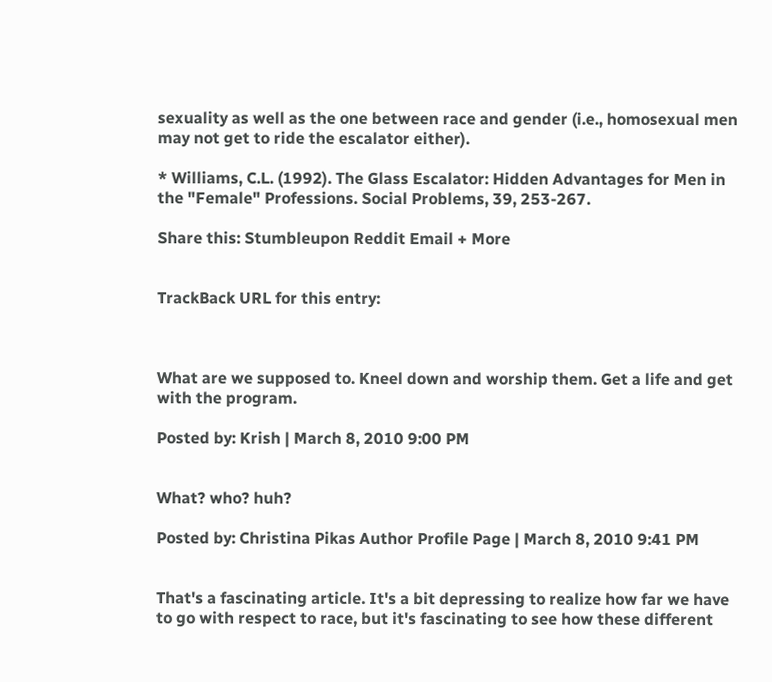sexuality as well as the one between race and gender (i.e., homosexual men may not get to ride the escalator either).

* Williams, C.L. (1992). The Glass Escalator: Hidden Advantages for Men in the "Female" Professions. Social Problems, 39, 253-267.

Share this: Stumbleupon Reddit Email + More


TrackBack URL for this entry:



What are we supposed to. Kneel down and worship them. Get a life and get with the program.

Posted by: Krish | March 8, 2010 9:00 PM


What? who? huh?

Posted by: Christina Pikas Author Profile Page | March 8, 2010 9:41 PM


That's a fascinating article. It's a bit depressing to realize how far we have to go with respect to race, but it's fascinating to see how these different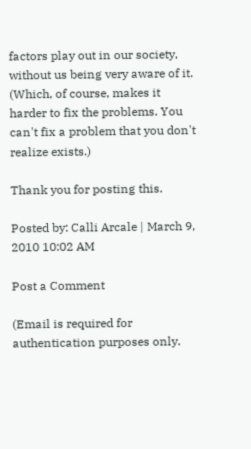factors play out in our society, without us being very aware of it. (Which, of course, makes it harder to fix the problems. You can't fix a problem that you don't realize exists.)

Thank you for posting this.

Posted by: Calli Arcale | March 9, 2010 10:02 AM

Post a Comment

(Email is required for authentication purposes only.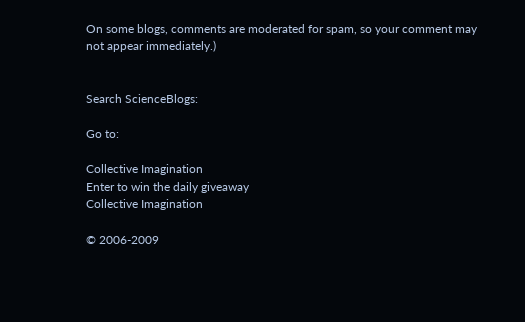On some blogs, comments are moderated for spam, so your comment may not appear immediately.)


Search ScienceBlogs:

Go to:

Collective Imagination
Enter to win the daily giveaway
Collective Imagination

© 2006-2009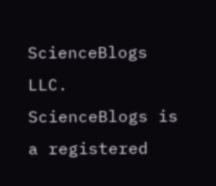ScienceBlogs LLC. ScienceBlogs is a registered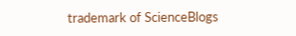trademark of ScienceBlogs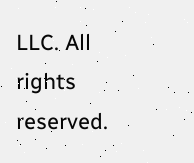LLC. All rights reserved.